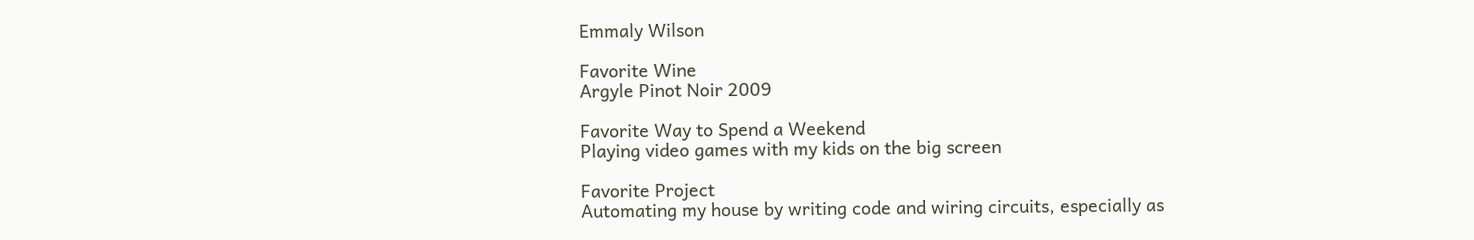Emmaly Wilson

Favorite Wine
Argyle Pinot Noir 2009

Favorite Way to Spend a Weekend
Playing video games with my kids on the big screen

Favorite Project
Automating my house by writing code and wiring circuits, especially as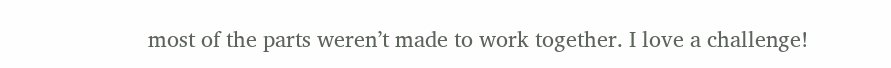most of the parts weren’t made to work together. I love a challenge!